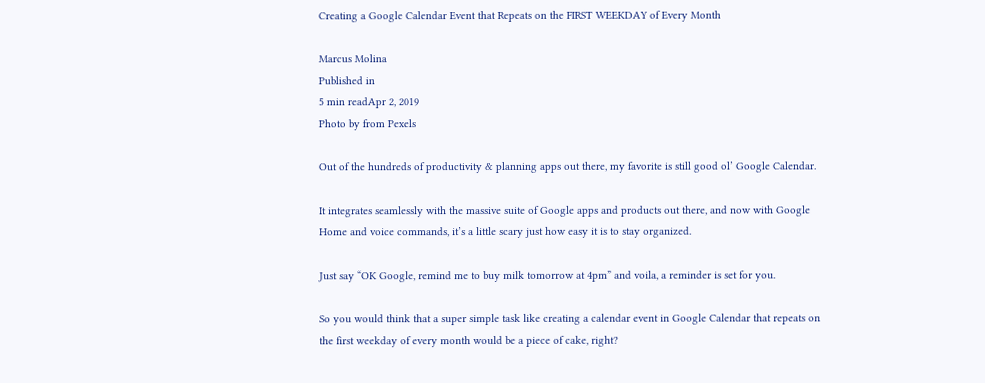Creating a Google Calendar Event that Repeats on the FIRST WEEKDAY of Every Month

Marcus Molina
Published in
5 min readApr 2, 2019
Photo by from Pexels

Out of the hundreds of productivity & planning apps out there, my favorite is still good ol’ Google Calendar.

It integrates seamlessly with the massive suite of Google apps and products out there, and now with Google Home and voice commands, it’s a little scary just how easy it is to stay organized.

Just say “OK Google, remind me to buy milk tomorrow at 4pm” and voila, a reminder is set for you.

So you would think that a super simple task like creating a calendar event in Google Calendar that repeats on the first weekday of every month would be a piece of cake, right?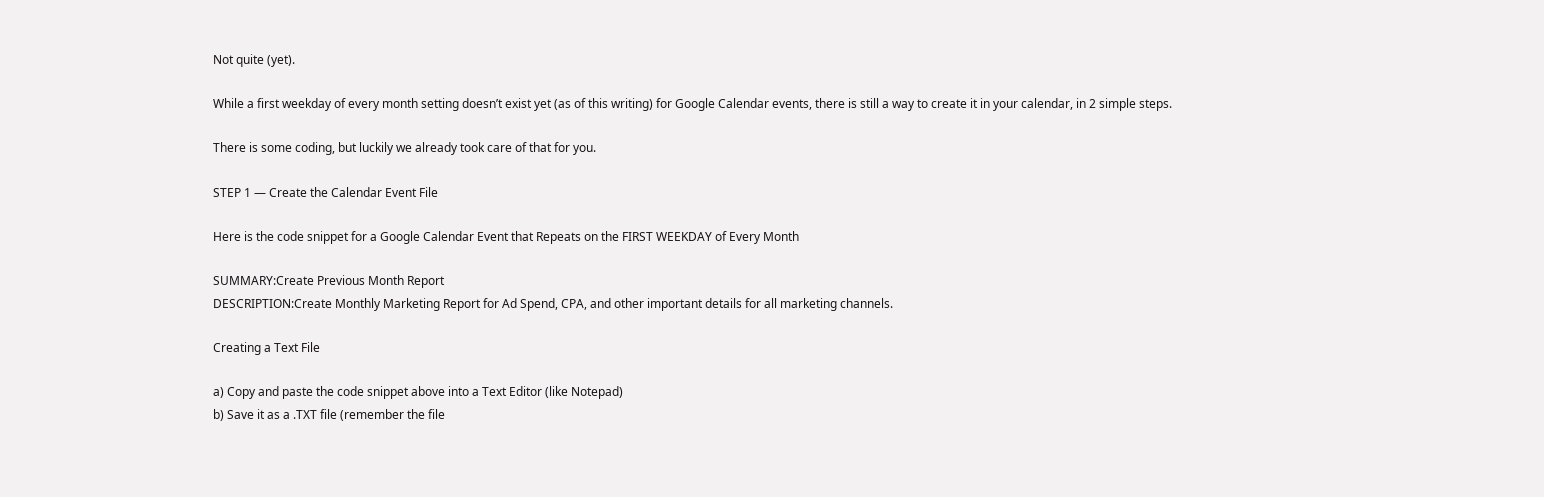Not quite (yet).

While a first weekday of every month setting doesn’t exist yet (as of this writing) for Google Calendar events, there is still a way to create it in your calendar, in 2 simple steps.

There is some coding, but luckily we already took care of that for you.

STEP 1 — Create the Calendar Event File

Here is the code snippet for a Google Calendar Event that Repeats on the FIRST WEEKDAY of Every Month

SUMMARY:Create Previous Month Report
DESCRIPTION:Create Monthly Marketing Report for Ad Spend, CPA, and other important details for all marketing channels.

Creating a Text File

a) Copy and paste the code snippet above into a Text Editor (like Notepad)
b) Save it as a .TXT file (remember the file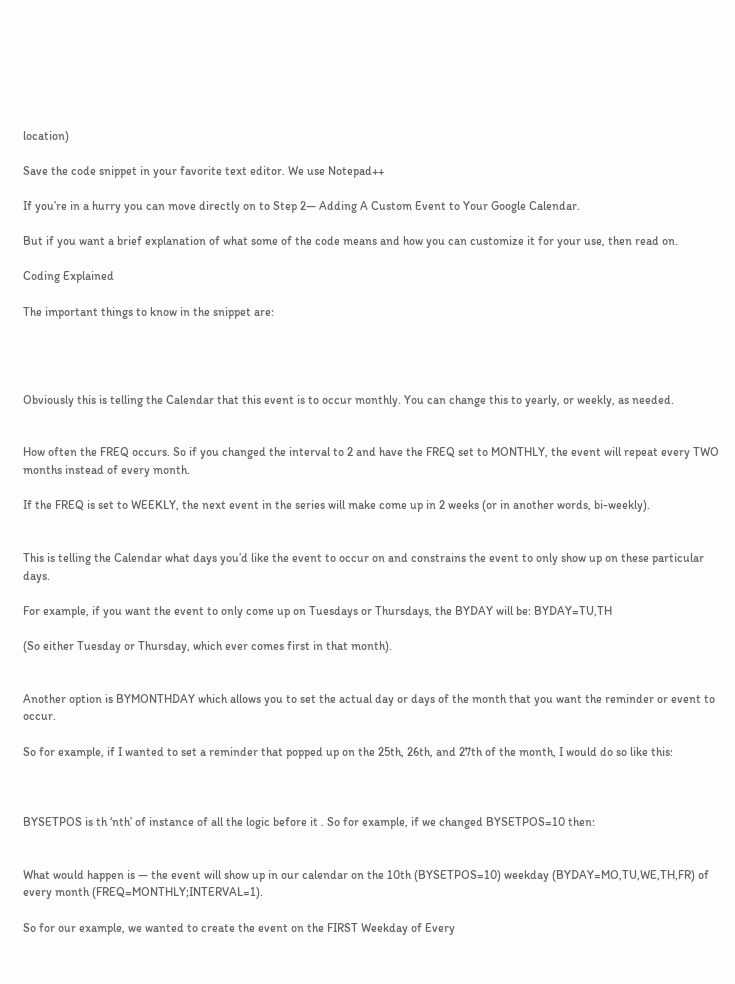location)

Save the code snippet in your favorite text editor. We use Notepad++

If you’re in a hurry you can move directly on to Step 2— Adding A Custom Event to Your Google Calendar.

But if you want a brief explanation of what some of the code means and how you can customize it for your use, then read on.

Coding Explained

The important things to know in the snippet are:




Obviously this is telling the Calendar that this event is to occur monthly. You can change this to yearly, or weekly, as needed.


How often the FREQ occurs. So if you changed the interval to 2 and have the FREQ set to MONTHLY, the event will repeat every TWO months instead of every month.

If the FREQ is set to WEEKLY, the next event in the series will make come up in 2 weeks (or in another words, bi-weekly).


This is telling the Calendar what days you’d like the event to occur on and constrains the event to only show up on these particular days.

For example, if you want the event to only come up on Tuesdays or Thursdays, the BYDAY will be: BYDAY=TU,TH

(So either Tuesday or Thursday, which ever comes first in that month).


Another option is BYMONTHDAY which allows you to set the actual day or days of the month that you want the reminder or event to occur.

So for example, if I wanted to set a reminder that popped up on the 25th, 26th, and 27th of the month, I would do so like this:



BYSETPOS is th ‘nth’ of instance of all the logic before it . So for example, if we changed BYSETPOS=10 then:


What would happen is — the event will show up in our calendar on the 10th (BYSETPOS=10) weekday (BYDAY=MO,TU,WE,TH,FR) of every month (FREQ=MONTHLY;INTERVAL=1).

So for our example, we wanted to create the event on the FIRST Weekday of Every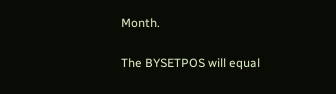Month.

The BYSETPOS will equal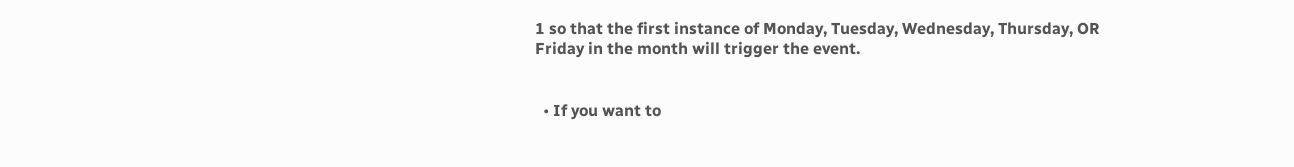1 so that the first instance of Monday, Tuesday, Wednesday, Thursday, OR Friday in the month will trigger the event.


  • If you want to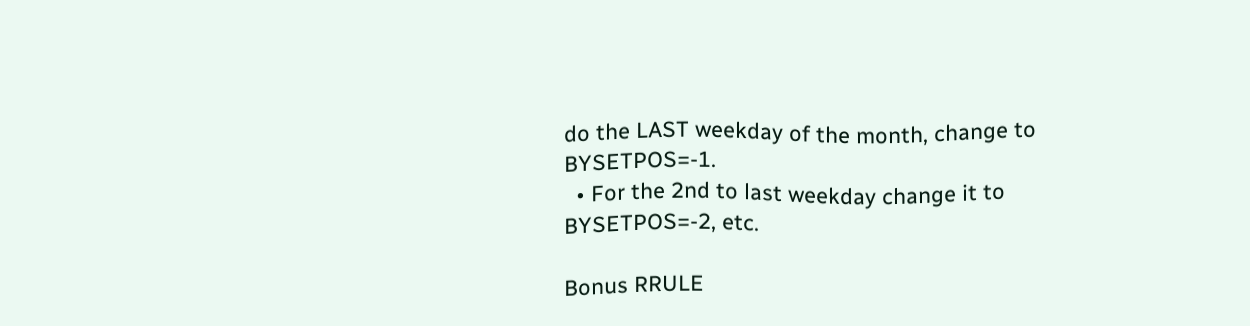do the LAST weekday of the month, change to BYSETPOS=-1.
  • For the 2nd to last weekday change it to BYSETPOS=-2, etc.

Bonus RRULE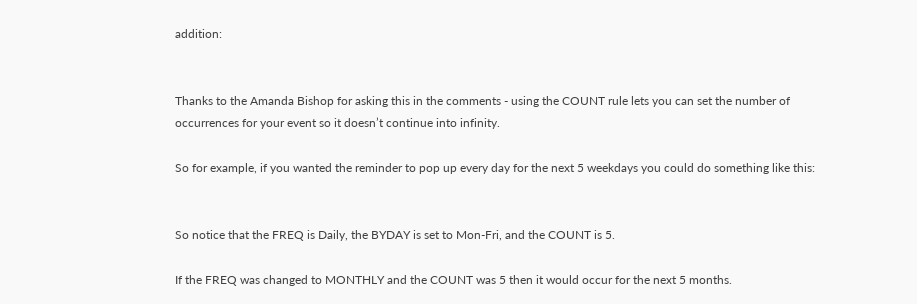addition:


Thanks to the Amanda Bishop for asking this in the comments - using the COUNT rule lets you can set the number of occurrences for your event so it doesn’t continue into infinity.

So for example, if you wanted the reminder to pop up every day for the next 5 weekdays you could do something like this:


So notice that the FREQ is Daily, the BYDAY is set to Mon-Fri, and the COUNT is 5.

If the FREQ was changed to MONTHLY and the COUNT was 5 then it would occur for the next 5 months.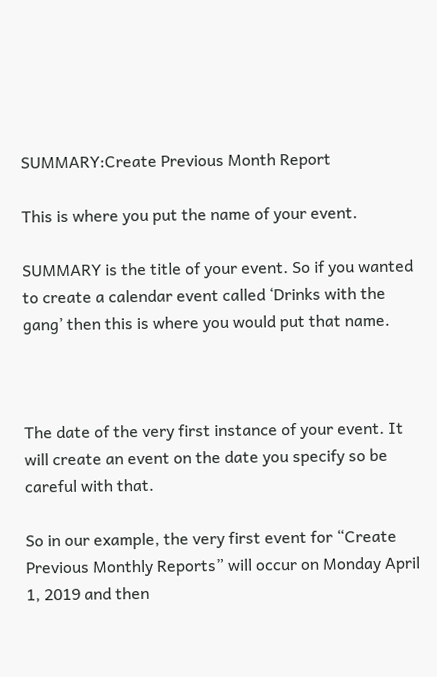SUMMARY:Create Previous Month Report

This is where you put the name of your event.

SUMMARY is the title of your event. So if you wanted to create a calendar event called ‘Drinks with the gang’ then this is where you would put that name.



The date of the very first instance of your event. It will create an event on the date you specify so be careful with that.

So in our example, the very first event for “Create Previous Monthly Reports” will occur on Monday April 1, 2019 and then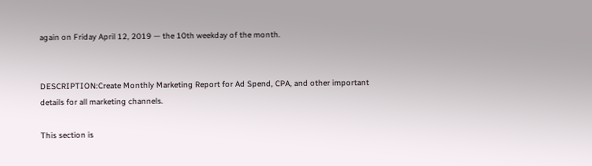again on Friday April 12, 2019 — the 10th weekday of the month.


DESCRIPTION:Create Monthly Marketing Report for Ad Spend, CPA, and other important details for all marketing channels.

This section is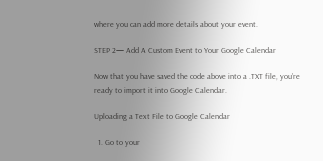where you can add more details about your event.

STEP 2— Add A Custom Event to Your Google Calendar

Now that you have saved the code above into a .TXT file, you’re ready to import it into Google Calendar.

Uploading a Text File to Google Calendar

  1. Go to your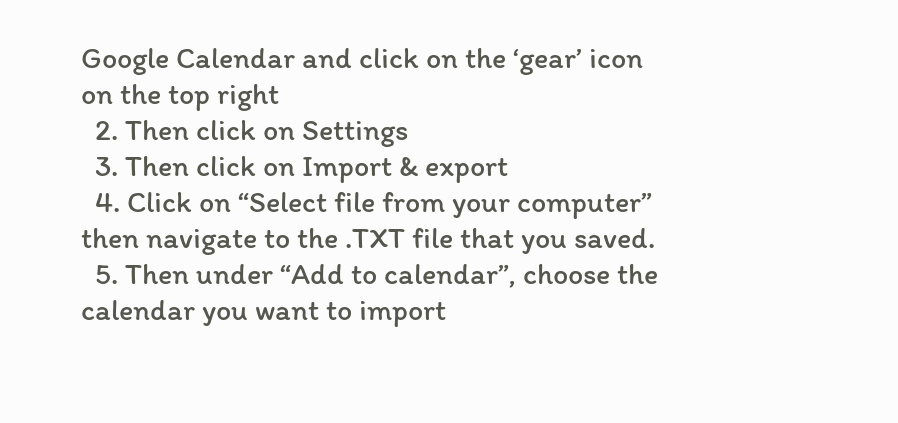Google Calendar and click on the ‘gear’ icon on the top right
  2. Then click on Settings
  3. Then click on Import & export
  4. Click on “Select file from your computer” then navigate to the .TXT file that you saved.
  5. Then under “Add to calendar”, choose the calendar you want to import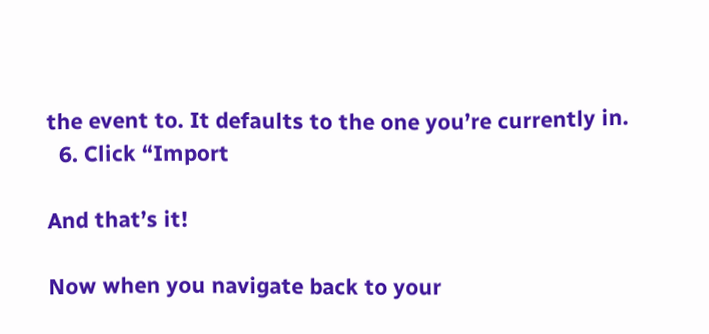the event to. It defaults to the one you’re currently in.
  6. Click “Import

And that’s it!

Now when you navigate back to your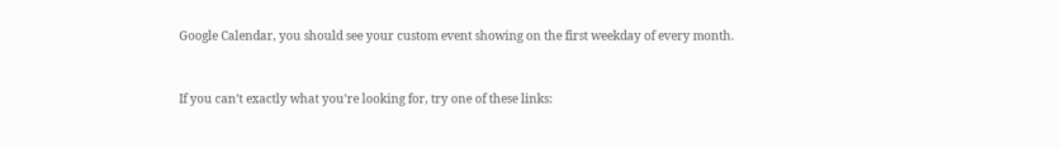Google Calendar, you should see your custom event showing on the first weekday of every month.


If you can’t exactly what you’re looking for, try one of these links: